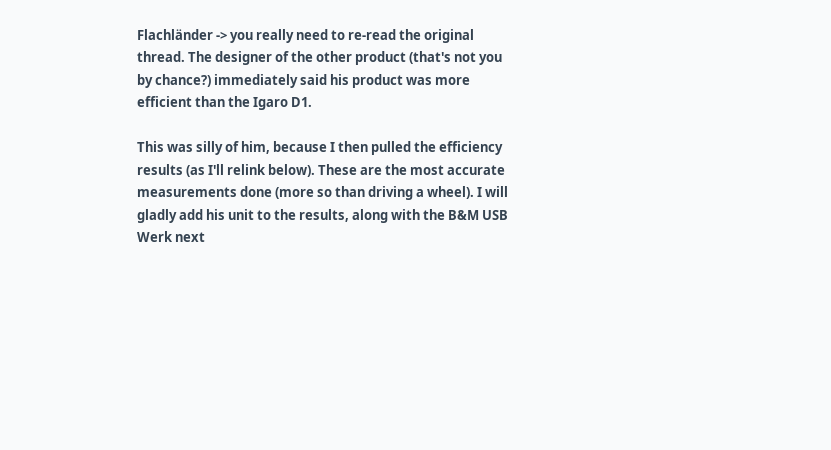Flachländer -> you really need to re-read the original thread. The designer of the other product (that's not you by chance?) immediately said his product was more efficient than the Igaro D1.

This was silly of him, because I then pulled the efficiency results (as I'll relink below). These are the most accurate measurements done (more so than driving a wheel). I will gladly add his unit to the results, along with the B&M USB Werk next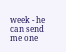week - he can send me one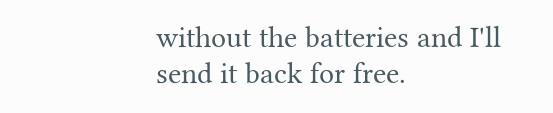without the batteries and I'll send it back for free.